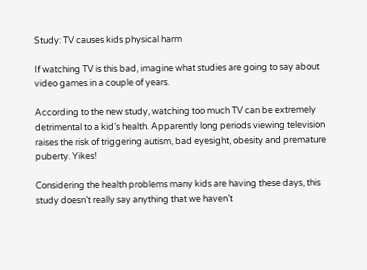Study: TV causes kids physical harm

If watching TV is this bad, imagine what studies are going to say about video games in a couple of years.

According to the new study, watching too much TV can be extremely detrimental to a kid’s health. Apparently long periods viewing television raises the risk of triggering autism, bad eyesight, obesity and premature puberty. Yikes!

Considering the health problems many kids are having these days, this study doesn’t really say anything that we haven’t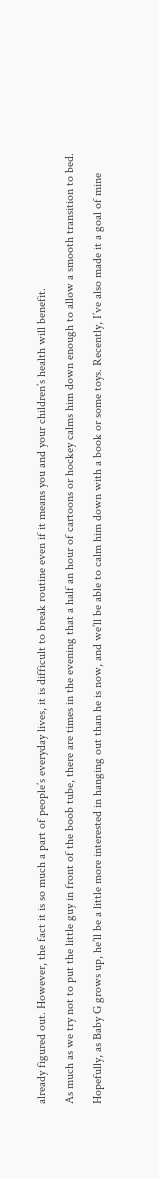already figured out. However, the fact it is so much a part of people’s everyday lives, it is difficult to break routine even if it means you and your children’s health will benefit.

As much as we try not to put the little guy in front of the boob tube, there are times in the evening that a half an hour of cartoons or hockey calms him down enough to allow a smooth transition to bed.

Hopefully, as Baby G grows up, he’ll be a little more interested in hanging out than he is now, and we’ll be able to calm him down with a book or some toys. Recently, I’ve also made it a goal of mine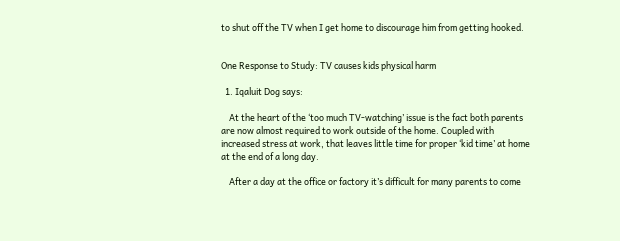to shut off the TV when I get home to discourage him from getting hooked.


One Response to Study: TV causes kids physical harm

  1. Iqaluit Dog says:

    At the heart of the ‘too much TV-watching’ issue is the fact both parents are now almost required to work outside of the home. Coupled with increased stress at work, that leaves little time for proper ‘kid time’ at home at the end of a long day.

    After a day at the office or factory it’s difficult for many parents to come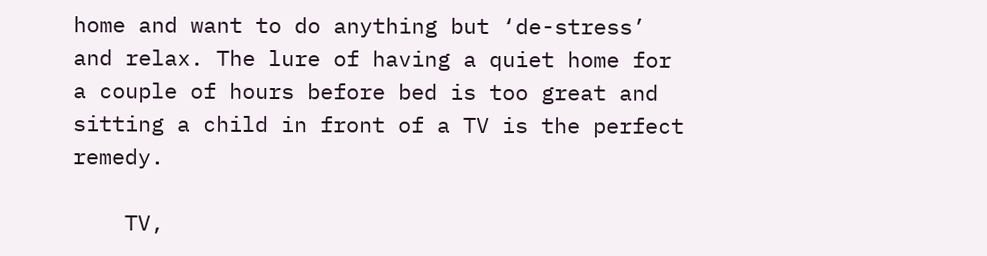home and want to do anything but ‘de-stress’ and relax. The lure of having a quiet home for a couple of hours before bed is too great and sitting a child in front of a TV is the perfect remedy.

    TV,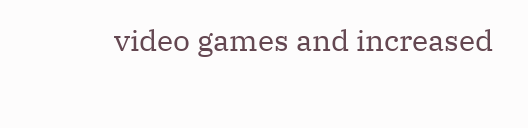video games and increased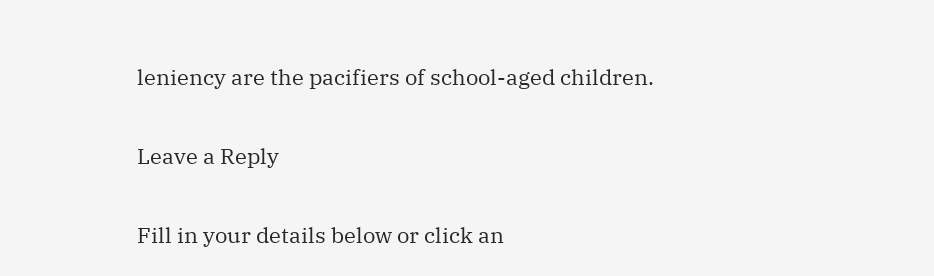leniency are the pacifiers of school-aged children.

Leave a Reply

Fill in your details below or click an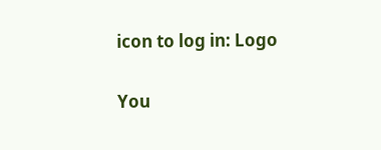icon to log in: Logo

You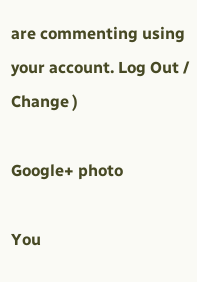are commenting using your account. Log Out /  Change )

Google+ photo

You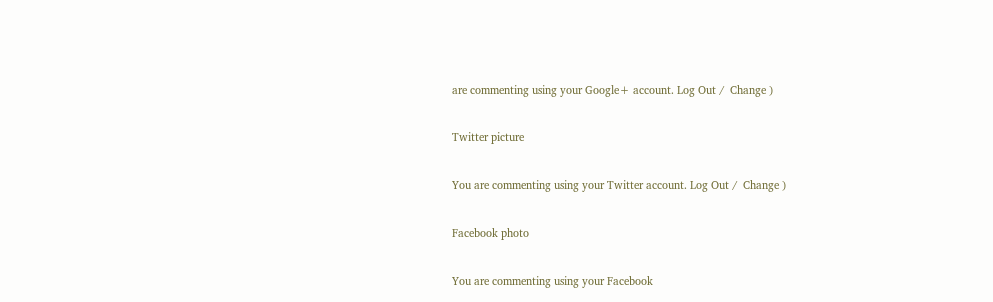are commenting using your Google+ account. Log Out /  Change )

Twitter picture

You are commenting using your Twitter account. Log Out /  Change )

Facebook photo

You are commenting using your Facebook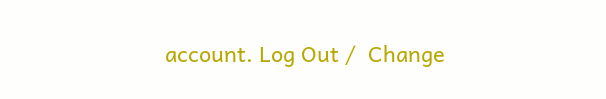account. Log Out /  Change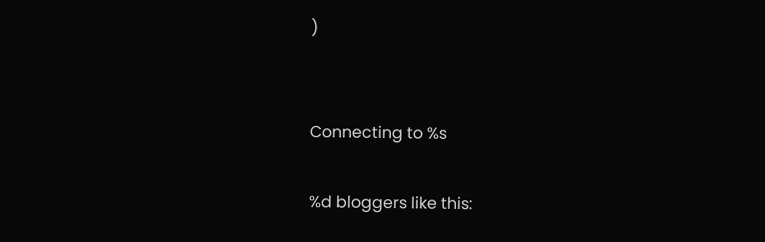)


Connecting to %s

%d bloggers like this: